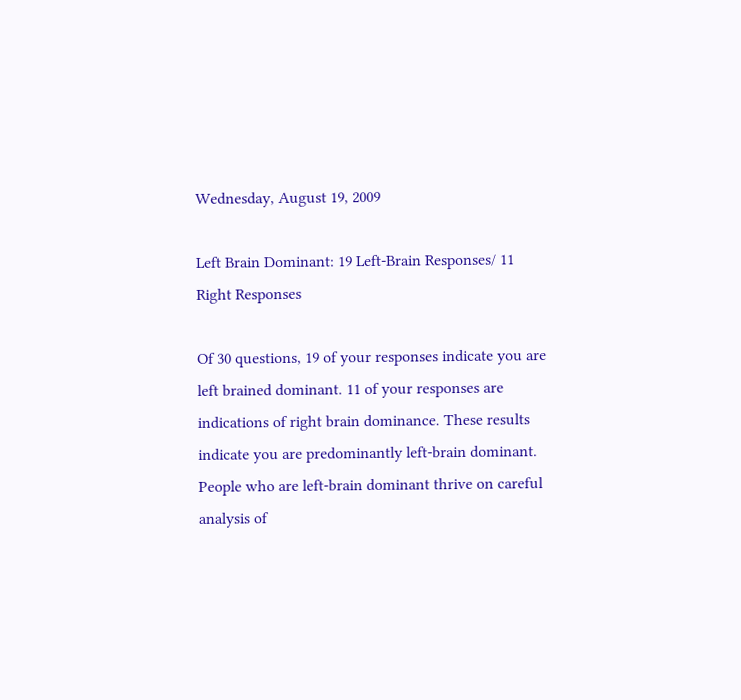Wednesday, August 19, 2009

Left Brain Dominant: 19 Left-Brain Responses/ 11 Right Responses

Of 30 questions, 19 of your responses indicate you are left brained dominant. 11 of your responses are indications of right brain dominance. These results indicate you are predominantly left-brain dominant. People who are left-brain dominant thrive on careful analysis of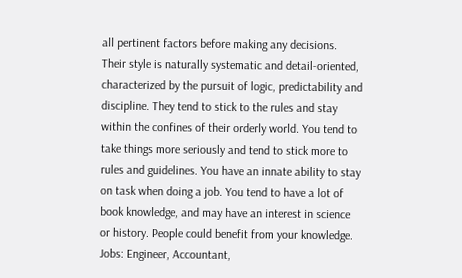all pertinent factors before making any decisions. Their style is naturally systematic and detail-oriented, characterized by the pursuit of logic, predictability and discipline. They tend to stick to the rules and stay within the confines of their orderly world. You tend to take things more seriously and tend to stick more to rules and guidelines. You have an innate ability to stay on task when doing a job. You tend to have a lot of book knowledge, and may have an interest in science or history. People could benefit from your knowledge. Jobs: Engineer, Accountant,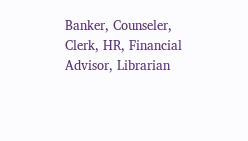Banker, Counseler, Clerk, HR, Financial Advisor, Librarian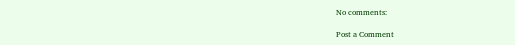No comments:

Post a Comment